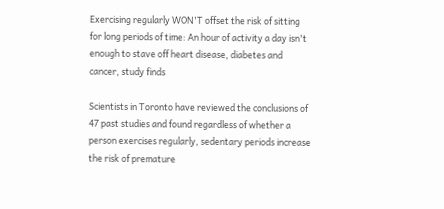Exercising regularly WON'T offset the risk of sitting for long periods of time: An hour of activity a day isn't enough to stave off heart disease, diabetes and cancer, study finds

Scientists in Toronto have reviewed the conclusions of 47 past studies and found regardless of whether a person exercises regularly, sedentary periods increase the risk of premature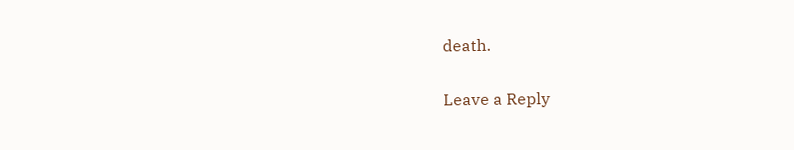death.

Leave a Reply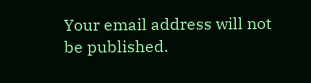Your email address will not be published.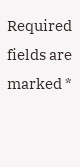Required fields are marked *